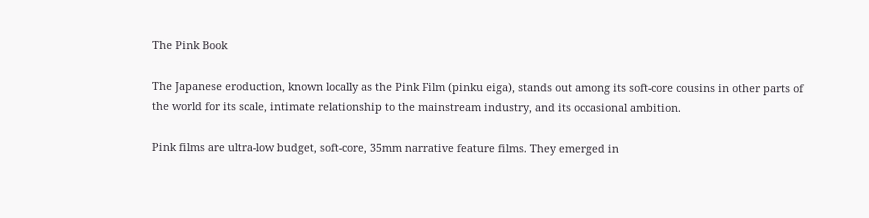The Pink Book

The Japanese eroduction, known locally as the Pink Film (pinku eiga), stands out among its soft-core cousins in other parts of the world for its scale, intimate relationship to the mainstream industry, and its occasional ambition.

Pink films are ultra-low budget, soft-core, 35mm narrative feature films. They emerged in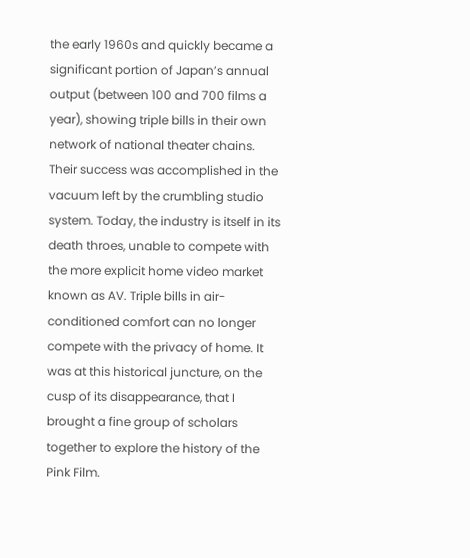the early 1960s and quickly became a significant portion of Japan’s annual output (between 100 and 700 films a year), showing triple bills in their own network of national theater chains. Their success was accomplished in the vacuum left by the crumbling studio system. Today, the industry is itself in its death throes, unable to compete with the more explicit home video market known as AV. Triple bills in air-conditioned comfort can no longer compete with the privacy of home. It was at this historical juncture, on the cusp of its disappearance, that I brought a fine group of scholars together to explore the history of the Pink Film.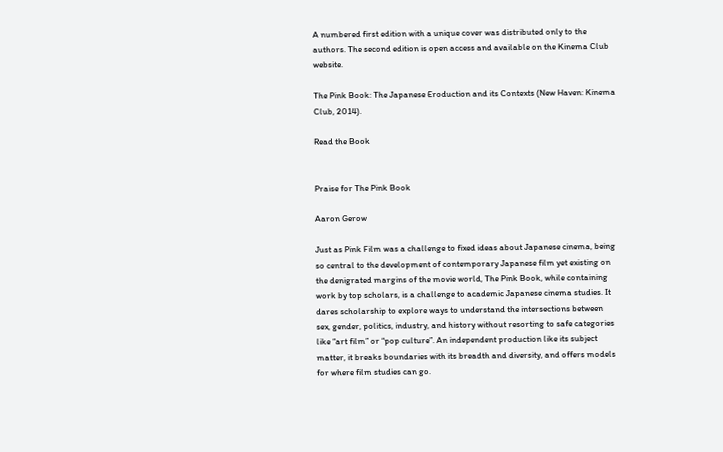A numbered first edition with a unique cover was distributed only to the authors. The second edition is open access and available on the Kinema Club website.

The Pink Book: The Japanese Eroduction and its Contexts (New Haven: Kinema Club, 2014).

Read the Book


Praise for The Pink Book

Aaron Gerow

Just as Pink Film was a challenge to fixed ideas about Japanese cinema, being so central to the development of contemporary Japanese film yet existing on the denigrated margins of the movie world, The Pink Book, while containing work by top scholars, is a challenge to academic Japanese cinema studies. It dares scholarship to explore ways to understand the intersections between sex, gender, politics, industry, and history without resorting to safe categories like “art film” or “pop culture”. An independent production like its subject matter, it breaks boundaries with its breadth and diversity, and offers models for where film studies can go.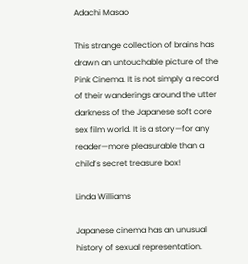Adachi Masao

This strange collection of brains has drawn an untouchable picture of the Pink Cinema. It is not simply a record of their wanderings around the utter darkness of the Japanese soft core sex film world. It is a story—for any reader—more pleasurable than a child’s secret treasure box!

Linda Williams

Japanese cinema has an unusual history of sexual representation.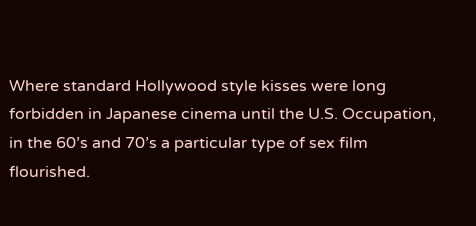Where standard Hollywood style kisses were long forbidden in Japanese cinema until the U.S. Occupation, in the 60’s and 70’s a particular type of sex film flourished.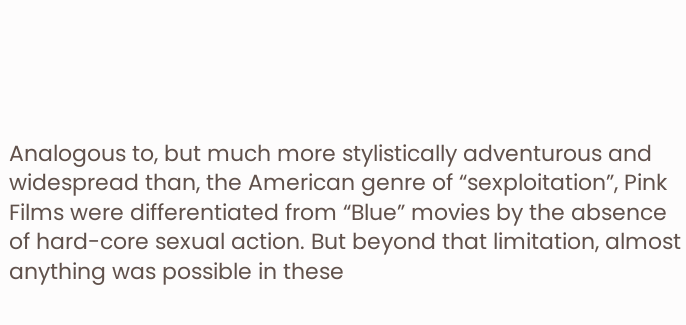Analogous to, but much more stylistically adventurous and widespread than, the American genre of “sexploitation”, Pink Films were differentiated from “Blue” movies by the absence of hard-core sexual action. But beyond that limitation, almost anything was possible in these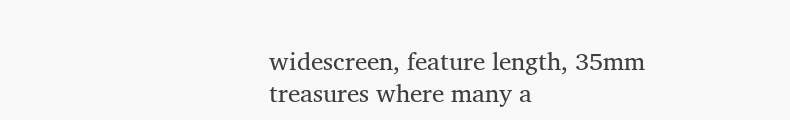widescreen, feature length, 35mm treasures where many a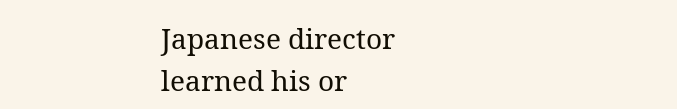Japanese director learned his or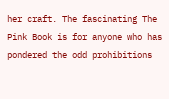her craft. The fascinating The Pink Book is for anyone who has pondered the odd prohibitions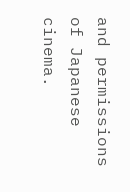and permissions of Japanese cinema.